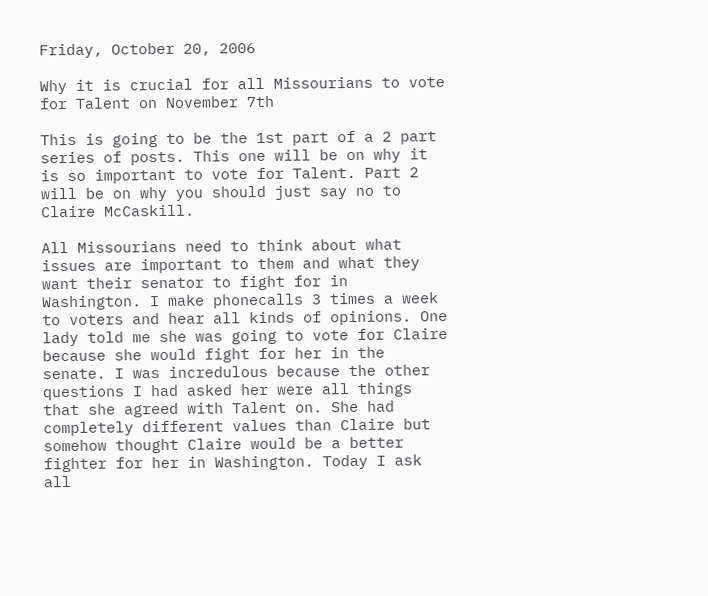Friday, October 20, 2006

Why it is crucial for all Missourians to vote for Talent on November 7th

This is going to be the 1st part of a 2 part series of posts. This one will be on why it is so important to vote for Talent. Part 2 will be on why you should just say no to Claire McCaskill.

All Missourians need to think about what issues are important to them and what they want their senator to fight for in Washington. I make phonecalls 3 times a week to voters and hear all kinds of opinions. One lady told me she was going to vote for Claire because she would fight for her in the senate. I was incredulous because the other questions I had asked her were all things that she agreed with Talent on. She had completely different values than Claire but somehow thought Claire would be a better fighter for her in Washington. Today I ask all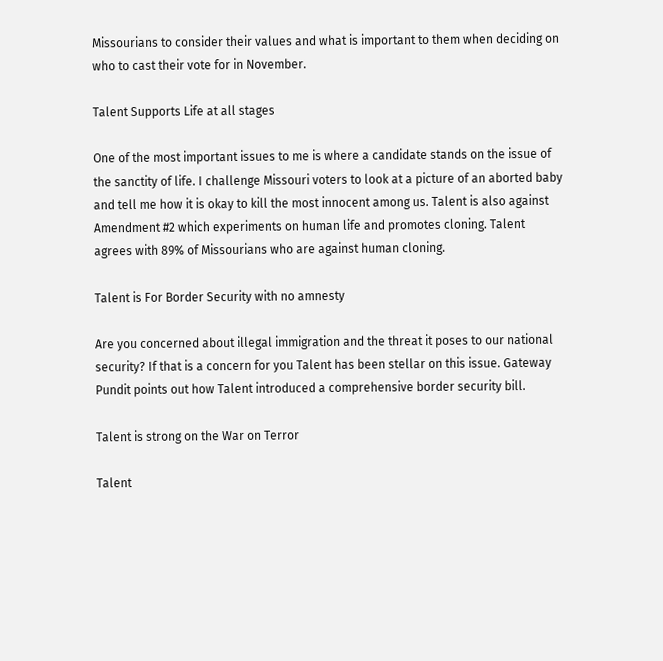Missourians to consider their values and what is important to them when deciding on who to cast their vote for in November.

Talent Supports Life at all stages

One of the most important issues to me is where a candidate stands on the issue of the sanctity of life. I challenge Missouri voters to look at a picture of an aborted baby and tell me how it is okay to kill the most innocent among us. Talent is also against Amendment #2 which experiments on human life and promotes cloning. Talent agrees with 89% of Missourians who are against human cloning.

Talent is For Border Security with no amnesty

Are you concerned about illegal immigration and the threat it poses to our national security? If that is a concern for you Talent has been stellar on this issue. Gateway Pundit points out how Talent introduced a comprehensive border security bill.

Talent is strong on the War on Terror

Talent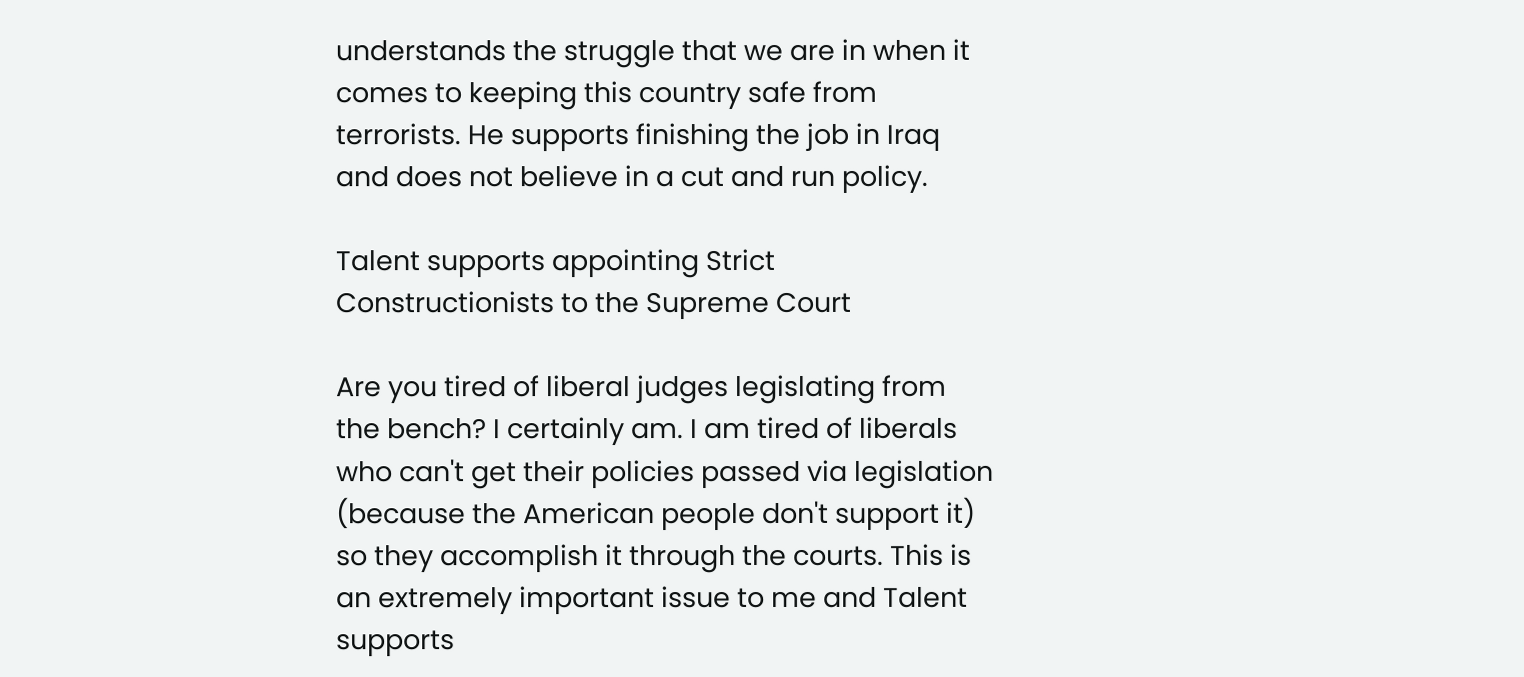understands the struggle that we are in when it comes to keeping this country safe from terrorists. He supports finishing the job in Iraq and does not believe in a cut and run policy.

Talent supports appointing Strict Constructionists to the Supreme Court

Are you tired of liberal judges legislating from the bench? I certainly am. I am tired of liberals who can't get their policies passed via legislation (because the American people don't support it) so they accomplish it through the courts. This is an extremely important issue to me and Talent supports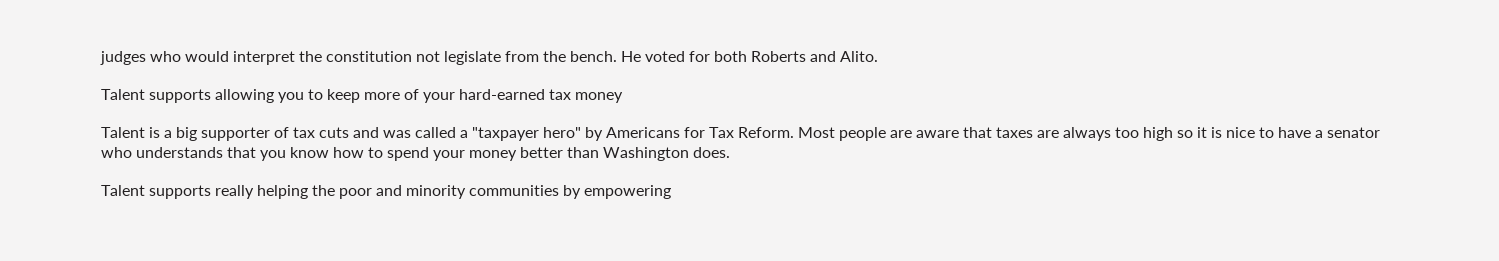judges who would interpret the constitution not legislate from the bench. He voted for both Roberts and Alito.

Talent supports allowing you to keep more of your hard-earned tax money

Talent is a big supporter of tax cuts and was called a "taxpayer hero" by Americans for Tax Reform. Most people are aware that taxes are always too high so it is nice to have a senator who understands that you know how to spend your money better than Washington does.

Talent supports really helping the poor and minority communities by empowering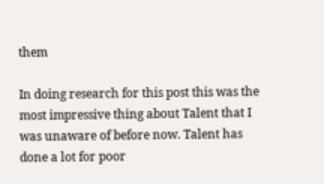them

In doing research for this post this was the most impressive thing about Talent that I was unaware of before now. Talent has done a lot for poor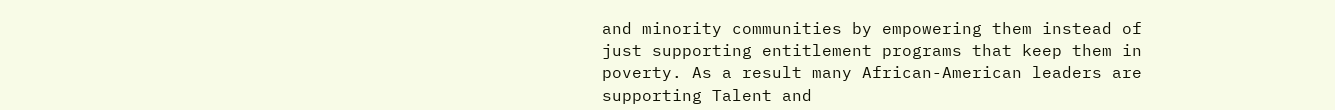and minority communities by empowering them instead of just supporting entitlement programs that keep them in poverty. As a result many African-American leaders are supporting Talent and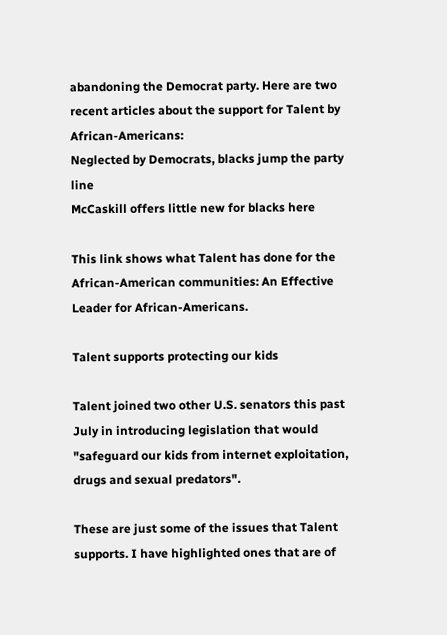abandoning the Democrat party. Here are two recent articles about the support for Talent by African-Americans:
Neglected by Democrats, blacks jump the party line
McCaskill offers little new for blacks here

This link shows what Talent has done for the African-American communities: An Effective Leader for African-Americans.

Talent supports protecting our kids

Talent joined two other U.S. senators this past July in introducing legislation that would "safeguard our kids from internet exploitation, drugs and sexual predators".

These are just some of the issues that Talent supports. I have highlighted ones that are of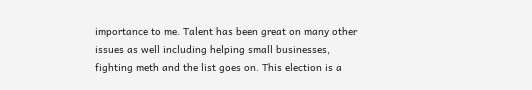importance to me. Talent has been great on many other issues as well including helping small businesses, fighting meth and the list goes on. This election is a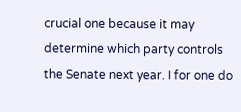crucial one because it may determine which party controls the Senate next year. I for one do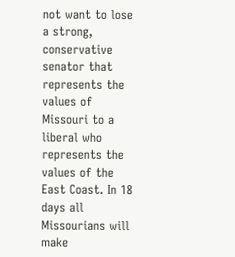not want to lose a strong, conservative senator that represents the values of Missouri to a liberal who represents the values of the East Coast. In 18 days all Missourians will make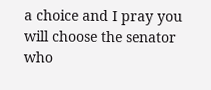a choice and I pray you will choose the senator who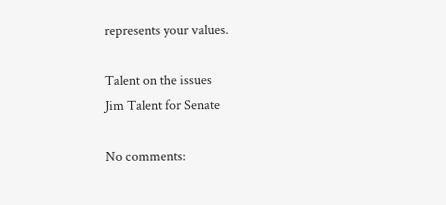represents your values.

Talent on the issues
Jim Talent for Senate

No comments: